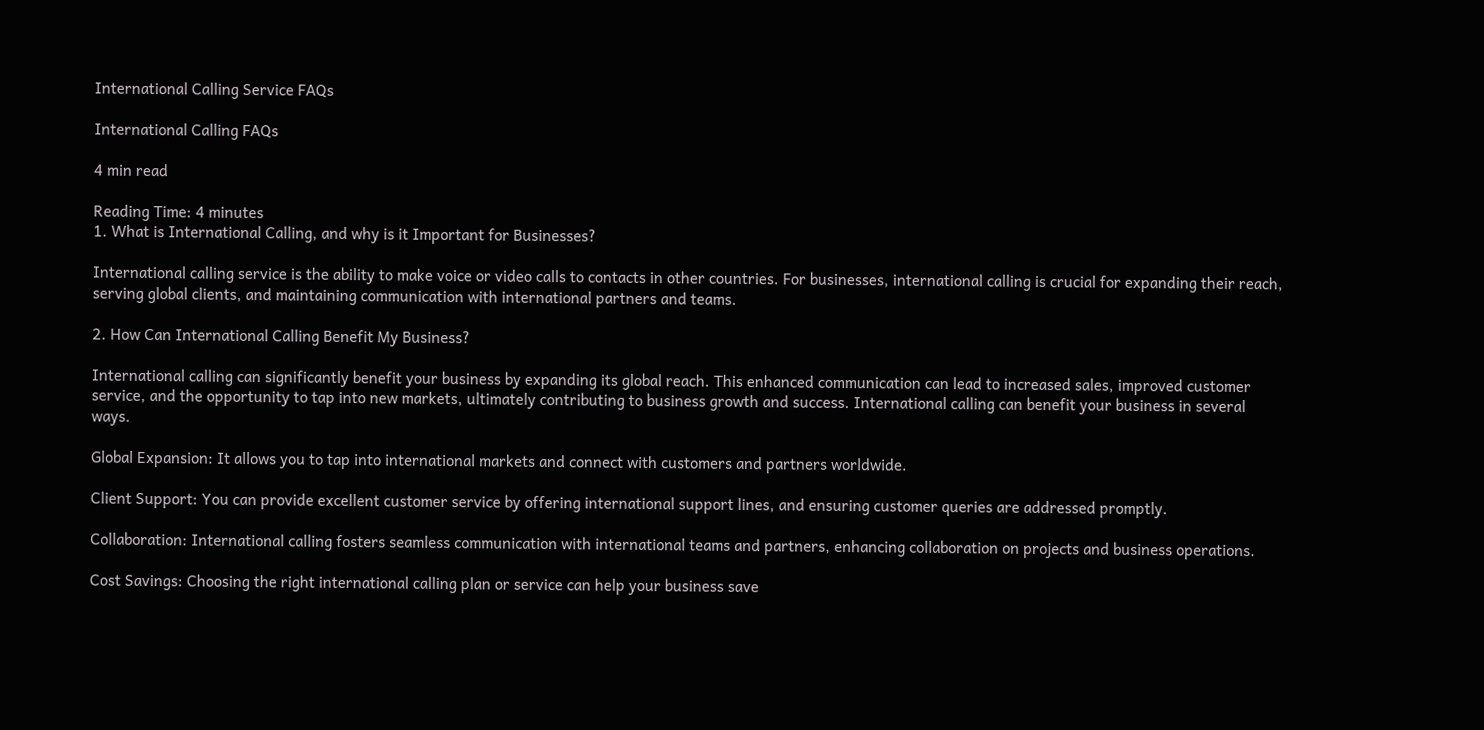International Calling Service FAQs

International Calling FAQs

4 min read

Reading Time: 4 minutes
1. What is International Calling, and why is it Important for Businesses?

International calling service is the ability to make voice or video calls to contacts in other countries. For businesses, international calling is crucial for expanding their reach, serving global clients, and maintaining communication with international partners and teams.

2. How Can International Calling Benefit My Business?

International calling can significantly benefit your business by expanding its global reach. This enhanced communication can lead to increased sales, improved customer service, and the opportunity to tap into new markets, ultimately contributing to business growth and success. International calling can benefit your business in several ways.

Global Expansion: It allows you to tap into international markets and connect with customers and partners worldwide.

Client Support: You can provide excellent customer service by offering international support lines, and ensuring customer queries are addressed promptly.

Collaboration: International calling fosters seamless communication with international teams and partners, enhancing collaboration on projects and business operations.

Cost Savings: Choosing the right international calling plan or service can help your business save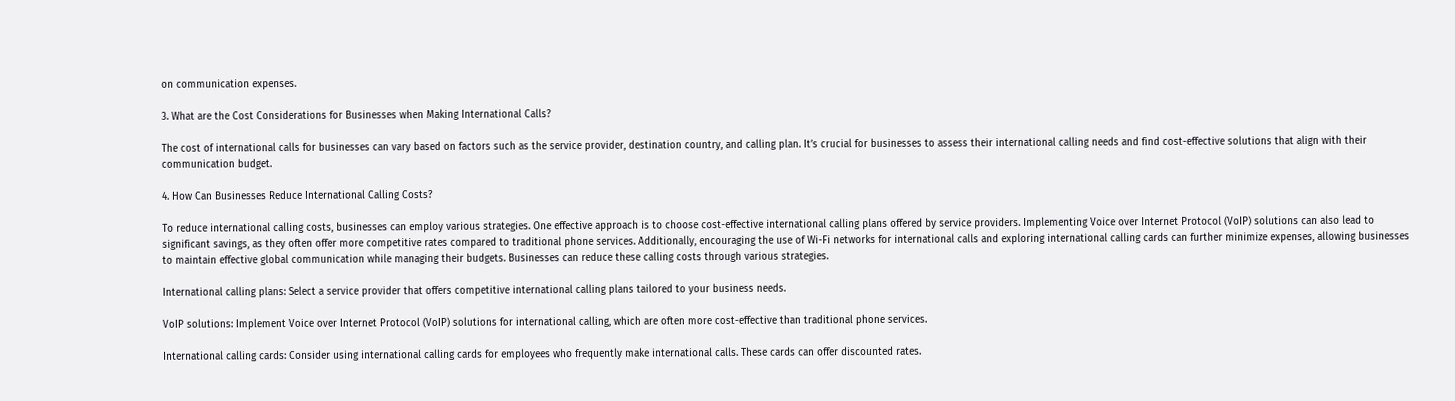on communication expenses.

3. What are the Cost Considerations for Businesses when Making International Calls?

The cost of international calls for businesses can vary based on factors such as the service provider, destination country, and calling plan. It’s crucial for businesses to assess their international calling needs and find cost-effective solutions that align with their communication budget.

4. How Can Businesses Reduce International Calling Costs?

To reduce international calling costs, businesses can employ various strategies. One effective approach is to choose cost-effective international calling plans offered by service providers. Implementing Voice over Internet Protocol (VoIP) solutions can also lead to significant savings, as they often offer more competitive rates compared to traditional phone services. Additionally, encouraging the use of Wi-Fi networks for international calls and exploring international calling cards can further minimize expenses, allowing businesses to maintain effective global communication while managing their budgets. Businesses can reduce these calling costs through various strategies.

International calling plans: Select a service provider that offers competitive international calling plans tailored to your business needs.

VoIP solutions: Implement Voice over Internet Protocol (VoIP) solutions for international calling, which are often more cost-effective than traditional phone services.

International calling cards: Consider using international calling cards for employees who frequently make international calls. These cards can offer discounted rates.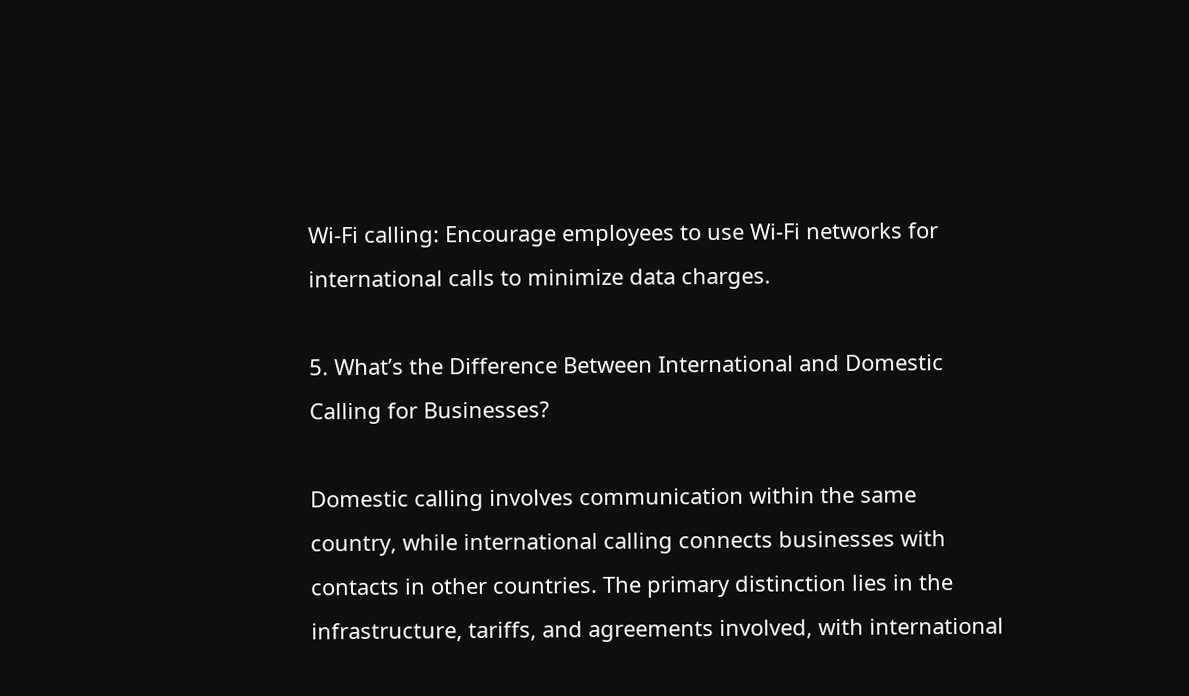Wi-Fi calling: Encourage employees to use Wi-Fi networks for international calls to minimize data charges.

5. What’s the Difference Between International and Domestic Calling for Businesses?

Domestic calling involves communication within the same country, while international calling connects businesses with contacts in other countries. The primary distinction lies in the infrastructure, tariffs, and agreements involved, with international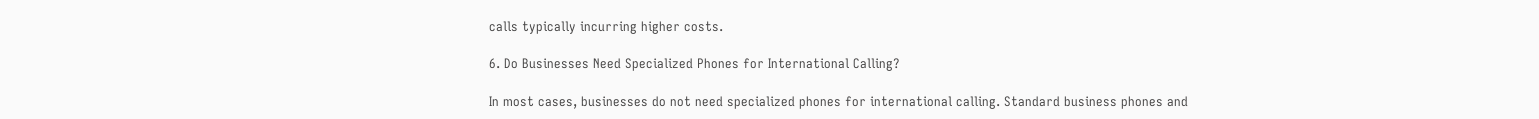calls typically incurring higher costs.

6. Do Businesses Need Specialized Phones for International Calling?

In most cases, businesses do not need specialized phones for international calling. Standard business phones and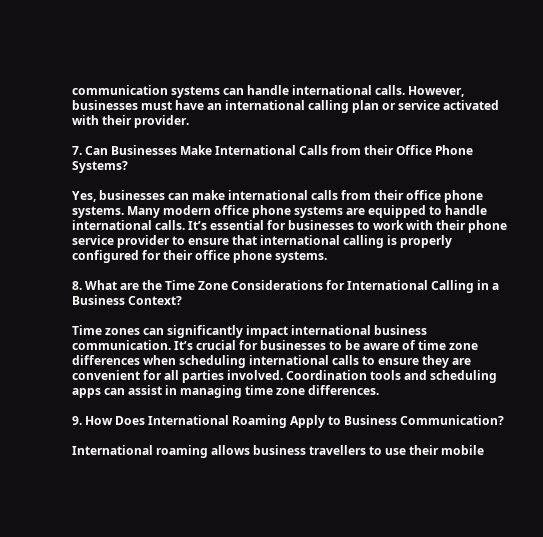communication systems can handle international calls. However, businesses must have an international calling plan or service activated with their provider.

7. Can Businesses Make International Calls from their Office Phone Systems?

Yes, businesses can make international calls from their office phone systems. Many modern office phone systems are equipped to handle international calls. It’s essential for businesses to work with their phone service provider to ensure that international calling is properly configured for their office phone systems.

8. What are the Time Zone Considerations for International Calling in a Business Context?

Time zones can significantly impact international business communication. It’s crucial for businesses to be aware of time zone differences when scheduling international calls to ensure they are convenient for all parties involved. Coordination tools and scheduling apps can assist in managing time zone differences.

9. How Does International Roaming Apply to Business Communication?

International roaming allows business travellers to use their mobile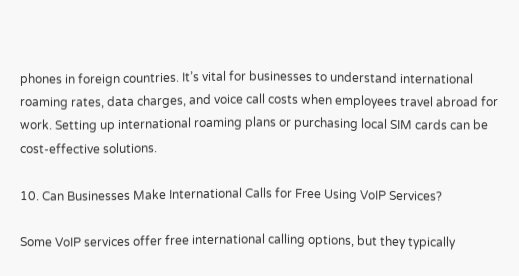phones in foreign countries. It’s vital for businesses to understand international roaming rates, data charges, and voice call costs when employees travel abroad for work. Setting up international roaming plans or purchasing local SIM cards can be cost-effective solutions.

10. Can Businesses Make International Calls for Free Using VoIP Services?

Some VoIP services offer free international calling options, but they typically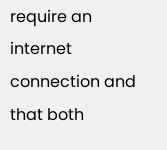require an internet connection and that both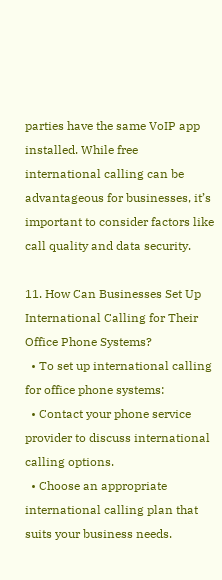parties have the same VoIP app installed. While free international calling can be advantageous for businesses, it’s important to consider factors like call quality and data security.

11. How Can Businesses Set Up International Calling for Their Office Phone Systems?
  • To set up international calling for office phone systems:
  • Contact your phone service provider to discuss international calling options.
  • Choose an appropriate international calling plan that suits your business needs.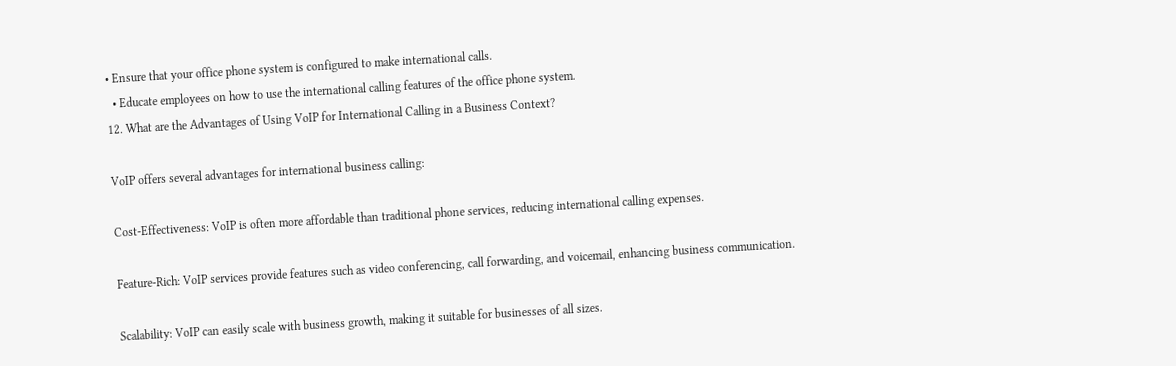• Ensure that your office phone system is configured to make international calls.
  • Educate employees on how to use the international calling features of the office phone system.
12. What are the Advantages of Using VoIP for International Calling in a Business Context?

VoIP offers several advantages for international business calling:

Cost-Effectiveness: VoIP is often more affordable than traditional phone services, reducing international calling expenses.

Feature-Rich: VoIP services provide features such as video conferencing, call forwarding, and voicemail, enhancing business communication.

Scalability: VoIP can easily scale with business growth, making it suitable for businesses of all sizes.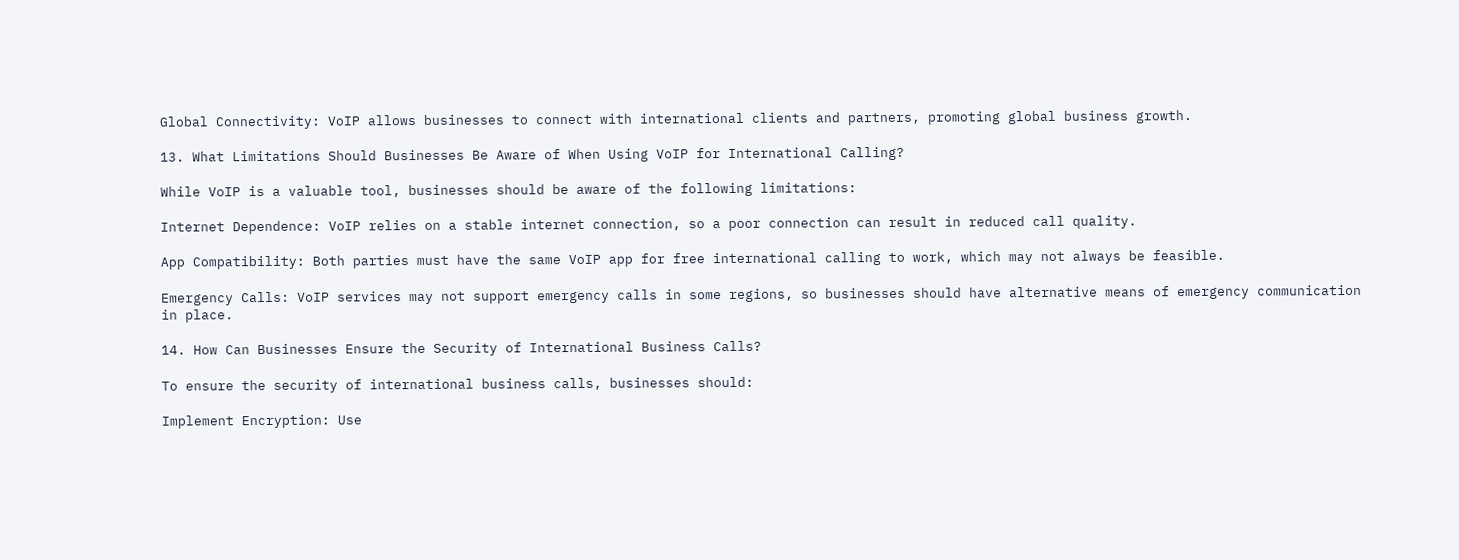Global Connectivity: VoIP allows businesses to connect with international clients and partners, promoting global business growth.

13. What Limitations Should Businesses Be Aware of When Using VoIP for International Calling?

While VoIP is a valuable tool, businesses should be aware of the following limitations:

Internet Dependence: VoIP relies on a stable internet connection, so a poor connection can result in reduced call quality.

App Compatibility: Both parties must have the same VoIP app for free international calling to work, which may not always be feasible.

Emergency Calls: VoIP services may not support emergency calls in some regions, so businesses should have alternative means of emergency communication in place.

14. How Can Businesses Ensure the Security of International Business Calls?

To ensure the security of international business calls, businesses should:

Implement Encryption: Use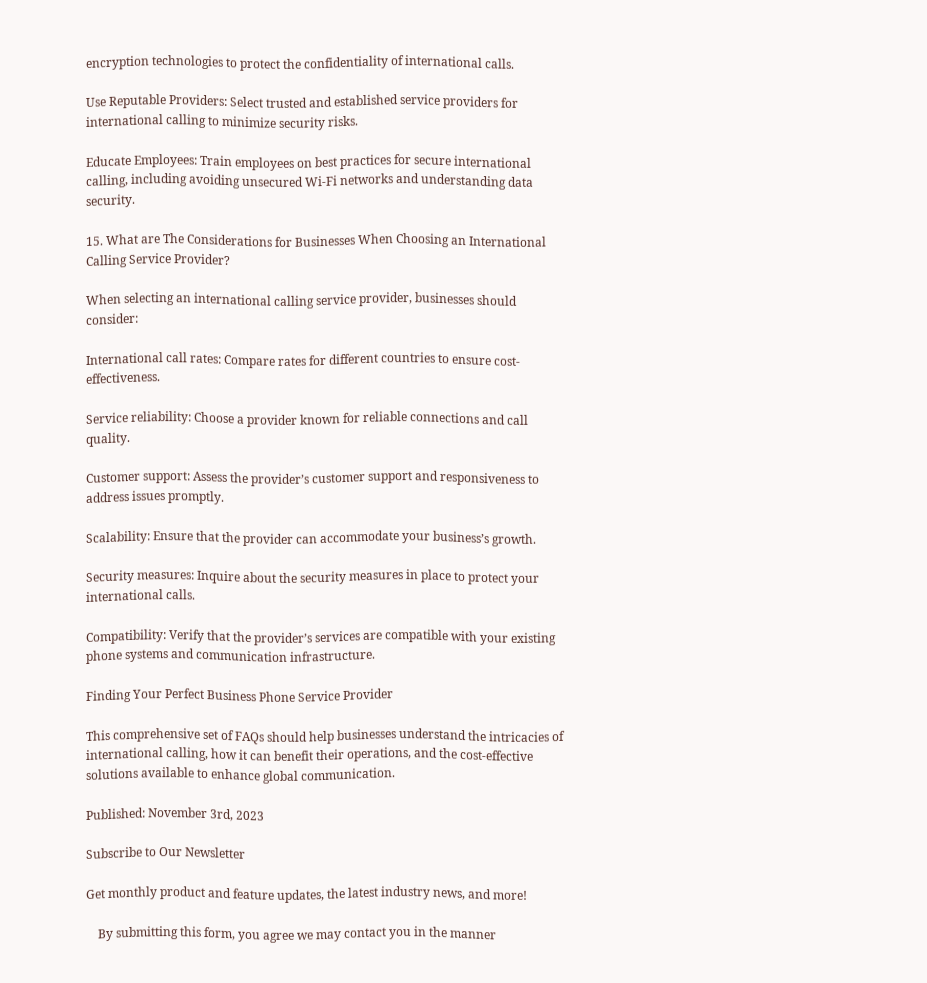encryption technologies to protect the confidentiality of international calls.

Use Reputable Providers: Select trusted and established service providers for international calling to minimize security risks.

Educate Employees: Train employees on best practices for secure international calling, including avoiding unsecured Wi-Fi networks and understanding data security.

15. What are The Considerations for Businesses When Choosing an International Calling Service Provider?

When selecting an international calling service provider, businesses should consider:

International call rates: Compare rates for different countries to ensure cost-effectiveness.

Service reliability: Choose a provider known for reliable connections and call quality.

Customer support: Assess the provider’s customer support and responsiveness to address issues promptly.

Scalability: Ensure that the provider can accommodate your business’s growth.

Security measures: Inquire about the security measures in place to protect your international calls.

Compatibility: Verify that the provider’s services are compatible with your existing phone systems and communication infrastructure.

Finding Your Perfect Business Phone Service Provider

This comprehensive set of FAQs should help businesses understand the intricacies of international calling, how it can benefit their operations, and the cost-effective solutions available to enhance global communication.

Published: November 3rd, 2023

Subscribe to Our Newsletter

Get monthly product and feature updates, the latest industry news, and more!

    By submitting this form, you agree we may contact you in the manner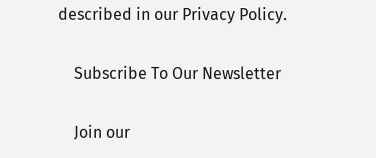described in our Privacy Policy.

    Subscribe To Our Newsletter

    Join our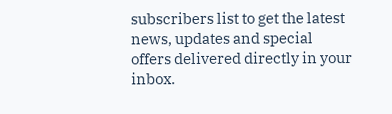subscribers list to get the latest news, updates and special offers delivered directly in your inbox.